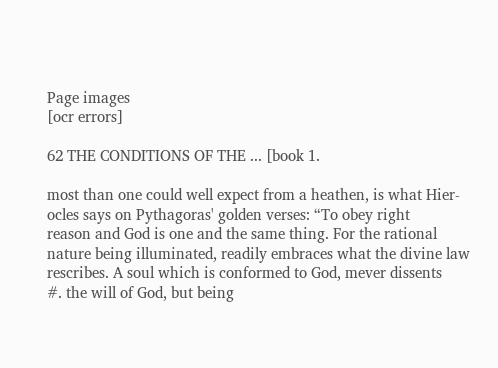Page images
[ocr errors]

62 THE CONDITIONS OF THE ... [book 1.

most than one could well expect from a heathen, is what Hier-
ocles says on Pythagoras' golden verses: “To obey right
reason and God is one and the same thing. For the rational
nature being illuminated, readily embraces what the divine law
rescribes. A soul which is conformed to God, mever dissents
#. the will of God, but being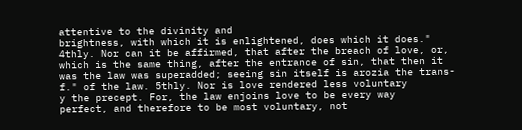attentive to the divinity and
brightness, with which it is enlightened, does which it does."
4thly. Nor can it be affirmed, that after the breach of love, or,
which is the same thing, after the entrance of sin, that then it
was the law was superadded; seeing sin itself is arozia the trans-
f." of the law. 5thly. Nor is love rendered less voluntary
y the precept. For, the law enjoins love to be every way
perfect, and therefore to be most voluntary, not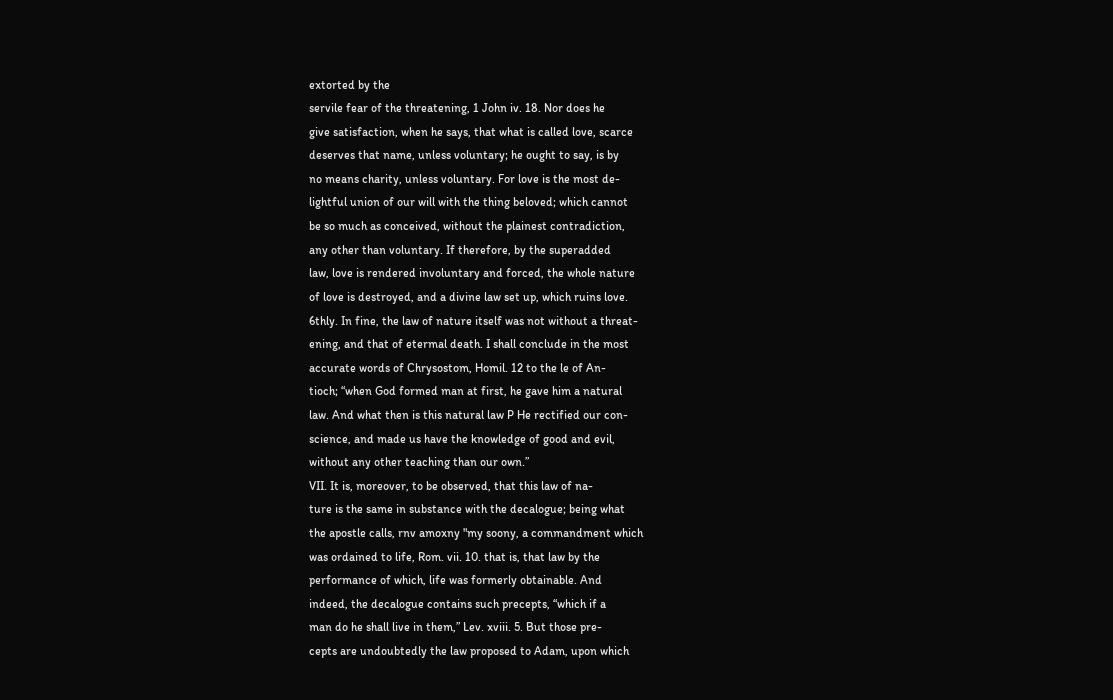extorted by the
servile fear of the threatening, 1 John iv. 18. Nor does he
give satisfaction, when he says, that what is called love, scarce
deserves that name, unless voluntary; he ought to say, is by
no means charity, unless voluntary. For love is the most de-
lightful union of our will with the thing beloved; which cannot
be so much as conceived, without the plainest contradiction,
any other than voluntary. If therefore, by the superadded
law, love is rendered involuntary and forced, the whole nature
of love is destroyed, and a divine law set up, which ruins love.
6thly. In fine, the law of nature itself was not without a threat-
ening, and that of etermal death. I shall conclude in the most
accurate words of Chrysostom, Homil. 12 to the le of An-
tioch; “when God formed man at first, he gave him a natural
law. And what then is this natural law P He rectified our con-
science, and made us have the knowledge of good and evil,
without any other teaching than our own.”
VII. It is, moreover, to be observed, that this law of na-
ture is the same in substance with the decalogue; being what
the apostle calls, rnv amoxny "my soony, a commandment which
was ordained to life, Rom. vii. 10. that is, that law by the
performance of which, life was formerly obtainable. And
indeed, the decalogue contains such precepts, “which if a
man do he shall live in them,” Lev. xviii. 5. But those pre-
cepts are undoubtedly the law proposed to Adam, upon which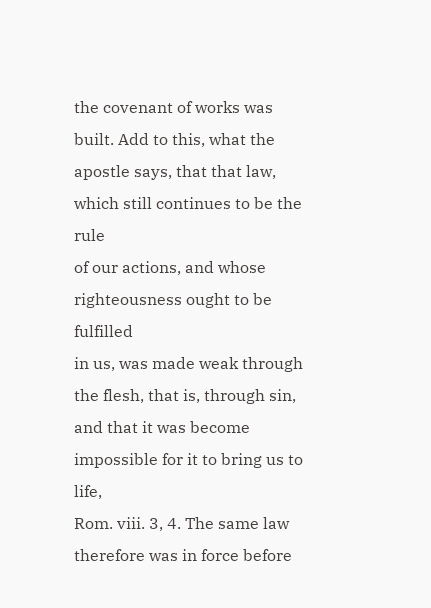the covenant of works was built. Add to this, what the
apostle says, that that law, which still continues to be the rule
of our actions, and whose righteousness ought to be fulfilled
in us, was made weak through the flesh, that is, through sin,
and that it was become impossible for it to bring us to life,
Rom. viii. 3, 4. The same law therefore was in force before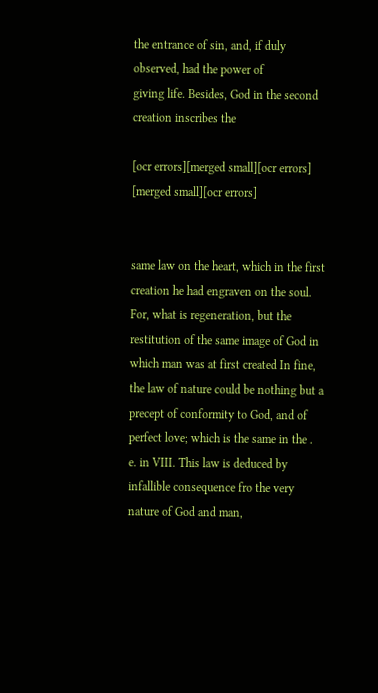the entrance of sin, and, if duly observed, had the power of
giving life. Besides, God in the second creation inscribes the

[ocr errors][merged small][ocr errors]
[merged small][ocr errors]


same law on the heart, which in the first creation he had engraven on the soul. For, what is regeneration, but the restitution of the same image of God in which man was at first created In fine, the law of nature could be nothing but a precept of conformity to God, and of perfect love; which is the same in the . e. in VIII. This law is deduced by infallible consequence fro the very nature of God and man,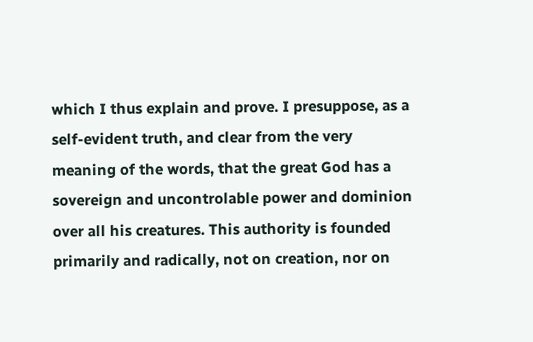which I thus explain and prove. I presuppose, as a self-evident truth, and clear from the very meaning of the words, that the great God has a sovereign and uncontrolable power and dominion over all his creatures. This authority is founded primarily and radically, not on creation, nor on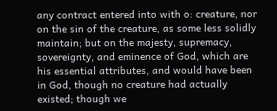any contract entered into with o: creature, nor on the sin of the creature, as some less solidly maintain; but on the majesty, supremacy, sovereignty, and eminence of God, which are his essential attributes, and would have been in God, though no creature had actually existed; though we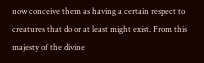now conceive them as having a certain respect to creatures that do or at least might exist. From this majesty of the divine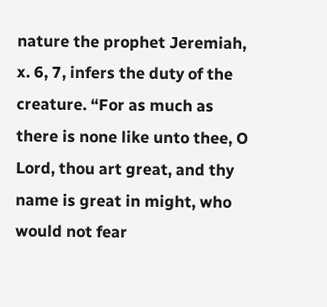nature the prophet Jeremiah, x. 6, 7, infers the duty of the creature. “For as much as there is none like unto thee, O Lord, thou art great, and thy name is great in might, who would not fear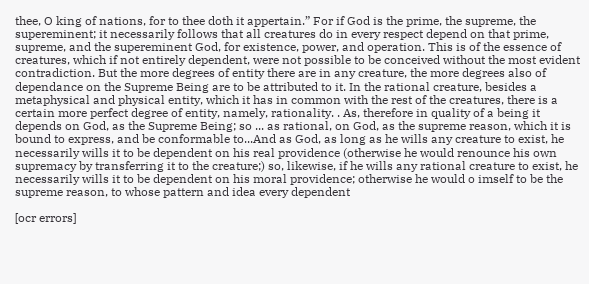thee, O king of nations, for to thee doth it appertain.” For if God is the prime, the supreme, the supereminent; it necessarily follows that all creatures do in every respect depend on that prime, supreme, and the supereminent God, for existence, power, and operation. This is of the essence of creatures, which if not entirely dependent, were not possible to be conceived without the most evident contradiction. But the more degrees of entity there are in any creature, the more degrees also of dependance on the Supreme Being are to be attributed to it. In the rational creature, besides a metaphysical and physical entity, which it has in common with the rest of the creatures, there is a certain more perfect degree of entity, namely, rationality. . As, therefore in quality of a being it depends on God, as the Supreme Being; so ... as rational, on God, as the supreme reason, which it is bound to express, and be conformable to...And as God, as long as he wills any creature to exist, he necessarily wills it to be dependent on his real providence (otherwise he would renounce his own supremacy by transferring it to the creature;) so, likewise, if he wills any rational creature to exist, he necessarily wills it to be dependent on his moral providence; otherwise he would o imself to be the supreme reason, to whose pattern and idea every dependent

[ocr errors]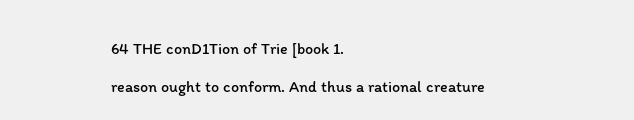64 THE conD1Tion of Trie [book 1.

reason ought to conform. And thus a rational creature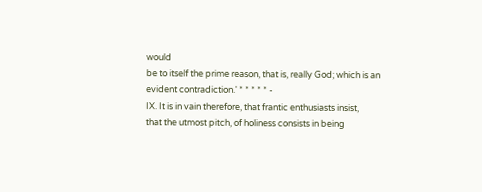would
be to itself the prime reason, that is, really God; which is an
evident contradiction.' * * * * * -
IX. It is in vain therefore, that frantic enthusiasts insist,
that the utmost pitch, of holiness consists in being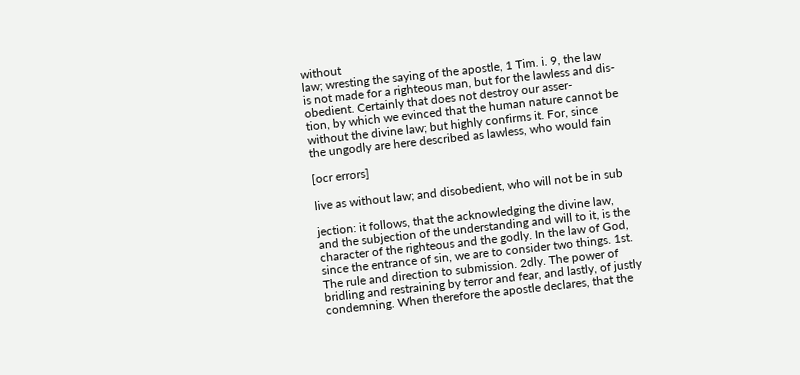without
law; wresting the saying of the apostle, 1 Tim. i. 9, the law
is not made for a righteous man, but for the lawless and dis-
obedient. Certainly that does not destroy our asser-
tion, by which we evinced that the human nature cannot be
without the divine law; but highly confirms it. For, since
the ungodly are here described as lawless, who would fain

[ocr errors]

live as without law; and disobedient, who will not be in sub

jection: it follows, that the acknowledging the divine law,
and the subjection of the understanding and will to it, is the
character of the righteous and the godly. In the law of God,
since the entrance of sin, we are to consider two things. 1st.
The rule and direction to submission. 2dly. The power of
bridling and restraining by terror and fear, and lastly, of justly
condemning. When therefore the apostle declares, that the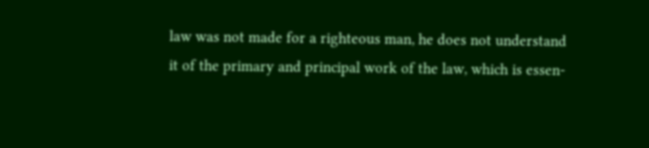law was not made for a righteous man, he does not understand
it of the primary and principal work of the law, which is essen-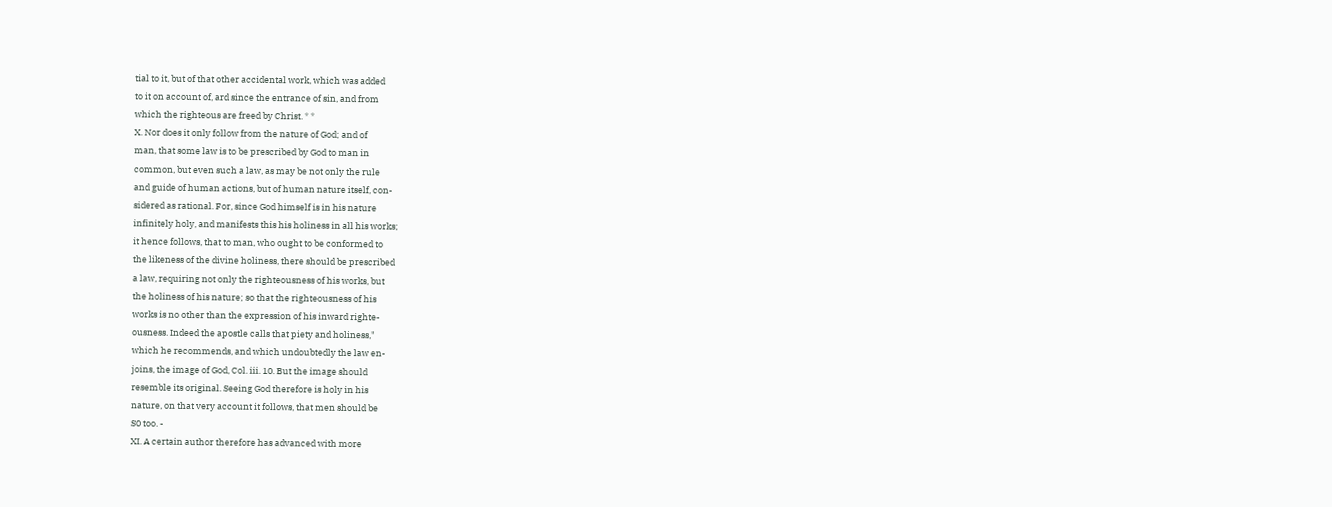tial to it, but of that other accidental work, which was added
to it on account of, ard since the entrance of sin, and from
which the righteous are freed by Christ. * *
X. Nor does it only follow from the nature of God; and of
man, that some law is to be prescribed by God to man in
common, but even such a law, as may be not only the rule
and guide of human actions, but of human nature itself, con-
sidered as rational. For, since God himself is in his nature
infinitely holy, and manifests this his holiness in all his works;
it hence follows, that to man, who ought to be conformed to
the likeness of the divine holiness, there should be prescribed
a law, requiring not only the righteousness of his works, but
the holiness of his nature; so that the righteousness of his
works is no other than the expression of his inward righte-
ousness. Indeed the apostle calls that piety and holiness,"
which he recommends, and which undoubtedly the law en-
joins, the image of God, Col. iii. 10. But the image should
resemble its original. Seeing God therefore is holy in his
nature, on that very account it follows, that men should be
S0 too. -
XI. A certain author therefore has advanced with more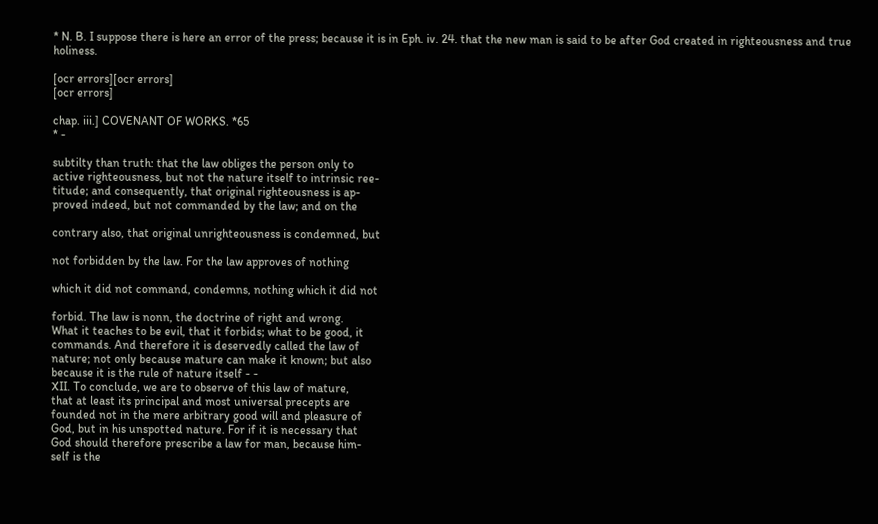* N. B. I suppose there is here an error of the press; because it is in Eph. iv. 24. that the new man is said to be after God created in righteousness and true holiness.

[ocr errors][ocr errors]
[ocr errors]

chap. iii.] COVENANT OF WORKS. *65
* -

subtilty than truth: that the law obliges the person only to
active righteousness, but not the nature itself to intrinsic ree-
titude; and consequently, that original righteousness is ap-
proved indeed, but not commanded by the law; and on the

contrary also, that original unrighteousness is condemned, but

not forbidden by the law. For the law approves of nothing

which it did not command, condemns, nothing which it did not

forbid. The law is nonn, the doctrine of right and wrong.
What it teaches to be evil, that it forbids; what to be good, it
commands. And therefore it is deservedly called the law of
nature; not only because mature can make it known; but also
because it is the rule of nature itself - -
XII. To conclude, we are to observe of this law of mature,
that at least its principal and most universal precepts are
founded not in the mere arbitrary good will and pleasure of
God, but in his unspotted nature. For if it is necessary that
God should therefore prescribe a law for man, because him-
self is the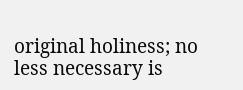original holiness; no less necessary is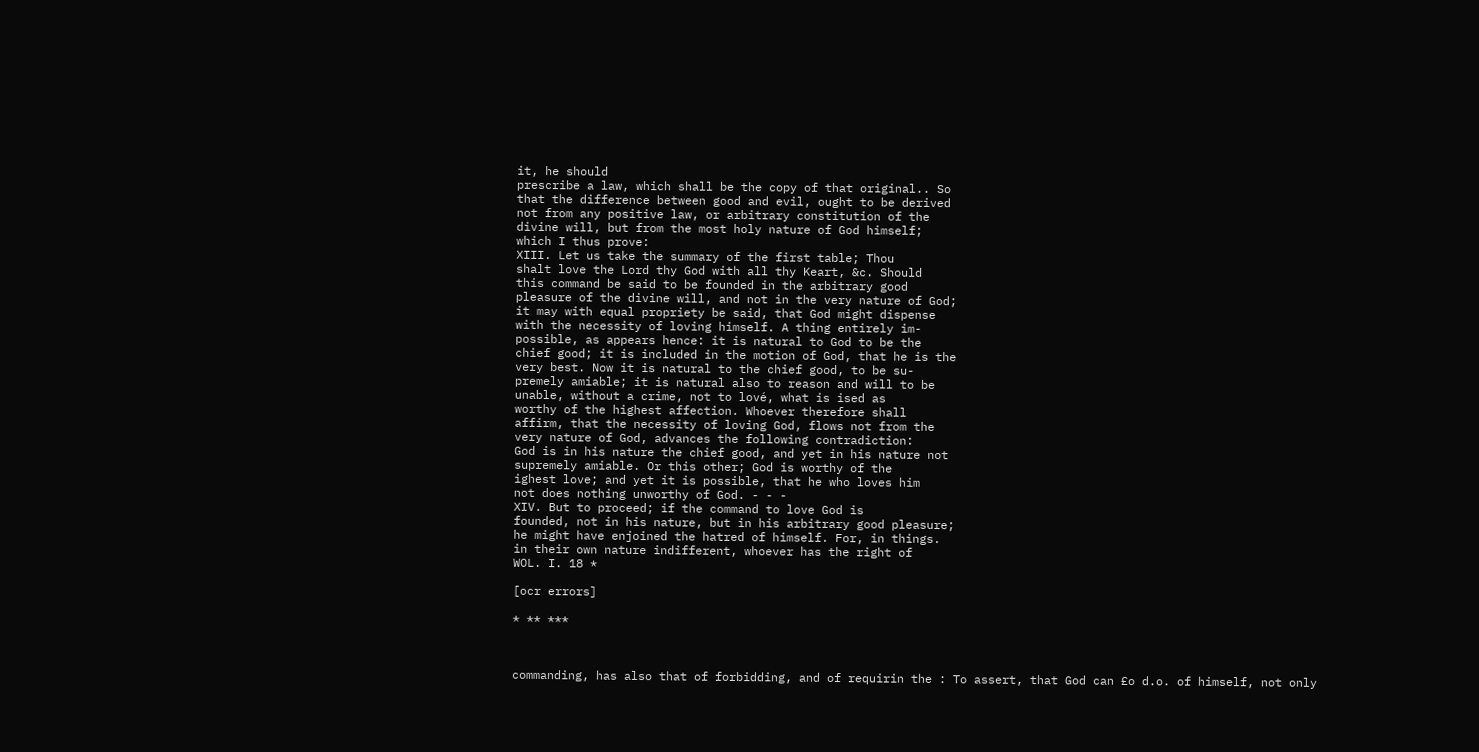it, he should
prescribe a law, which shall be the copy of that original.. So
that the difference between good and evil, ought to be derived
not from any positive law, or arbitrary constitution of the
divine will, but from the most holy nature of God himself;
which I thus prove:
XIII. Let us take the summary of the first table; Thou
shalt love the Lord thy God with all thy Keart, &c. Should
this command be said to be founded in the arbitrary good
pleasure of the divine will, and not in the very nature of God;
it may with equal propriety be said, that God might dispense
with the necessity of loving himself. A thing entirely im-
possible, as appears hence: it is natural to God to be the
chief good; it is included in the motion of God, that he is the
very best. Now it is natural to the chief good, to be su-
premely amiable; it is natural also to reason and will to be
unable, without a crime, not to lové, what is ised as
worthy of the highest affection. Whoever therefore shall
affirm, that the necessity of loving God, flows not from the
very nature of God, advances the following contradiction:
God is in his nature the chief good, and yet in his nature not
supremely amiable. Or this other; God is worthy of the
ighest love; and yet it is possible, that he who loves him
not does nothing unworthy of God. - - -
XIV. But to proceed; if the command to love God is
founded, not in his nature, but in his arbitrary good pleasure;
he might have enjoined the hatred of himself. For, in things.
in their own nature indifferent, whoever has the right of
WOL. I. 18 *

[ocr errors]

* ** ***



commanding, has also that of forbidding, and of requirin the : To assert, that God can £o d.o. of himself, not only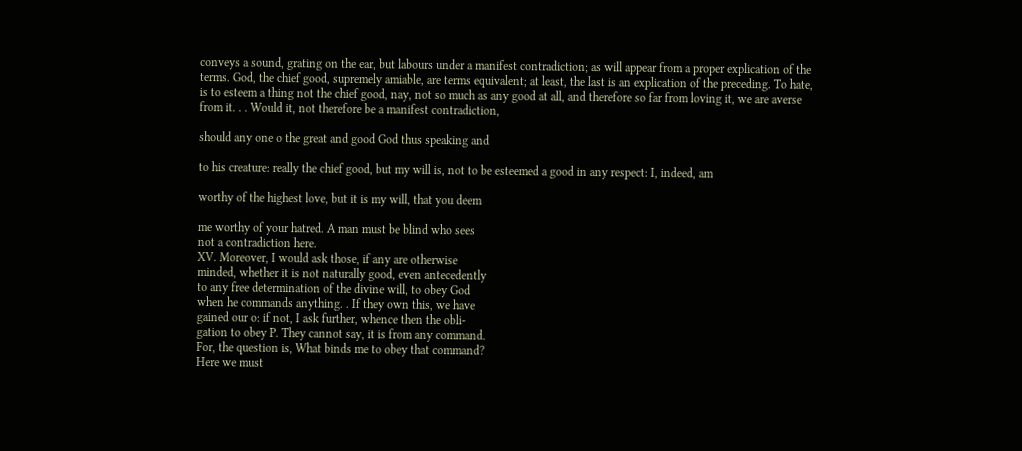conveys a sound, grating on the ear, but labours under a manifest contradiction; as will appear from a proper explication of the terms. God, the chief good, supremely amiable, are terms equivalent; at least, the last is an explication of the preceding. To hate, is to esteem a thing not the chief good, nay, not so much as any good at all, and therefore so far from loving it, we are averse from it. . . Would it, not therefore be a manifest contradiction,

should any one o the great and good God thus speaking and

to his creature: really the chief good, but my will is, not to be esteemed a good in any respect: I, indeed, am

worthy of the highest love, but it is my will, that you deem

me worthy of your hatred. A man must be blind who sees
not a contradiction here.
XV. Moreover, I would ask those, if any are otherwise
minded, whether it is not naturally good, even antecedently
to any free determination of the divine will, to obey God
when he commands anything. . If they own this, we have
gained our o: if not, I ask further, whence then the obli-
gation to obey P. They cannot say, it is from any command.
For, the question is, What binds me to obey that command?
Here we must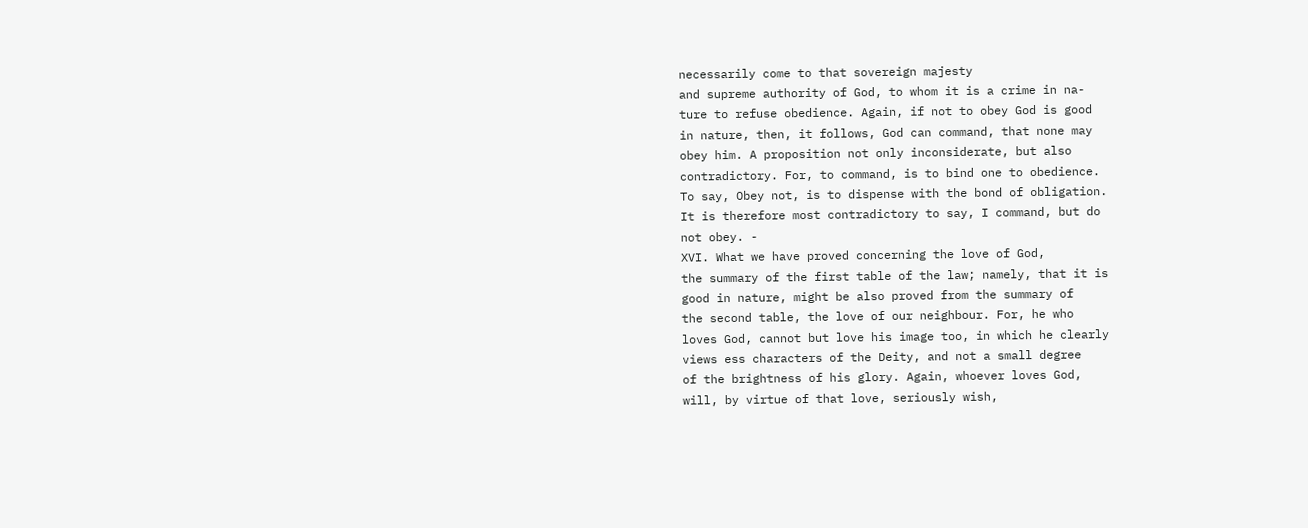necessarily come to that sovereign majesty
and supreme authority of God, to whom it is a crime in na-
ture to refuse obedience. Again, if not to obey God is good
in nature, then, it follows, God can command, that none may
obey him. A proposition not only inconsiderate, but also
contradictory. For, to command, is to bind one to obedience.
To say, Obey not, is to dispense with the bond of obligation.
It is therefore most contradictory to say, I command, but do
not obey. -
XVI. What we have proved concerning the love of God,
the summary of the first table of the law; namely, that it is
good in nature, might be also proved from the summary of
the second table, the love of our neighbour. For, he who
loves God, cannot but love his image too, in which he clearly
views ess characters of the Deity, and not a small degree
of the brightness of his glory. Again, whoever loves God,
will, by virtue of that love, seriously wish,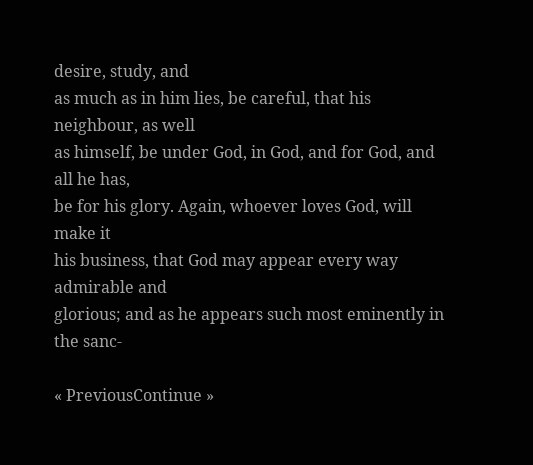desire, study, and
as much as in him lies, be careful, that his neighbour, as well
as himself, be under God, in God, and for God, and all he has,
be for his glory. Again, whoever loves God, will make it
his business, that God may appear every way admirable and
glorious; and as he appears such most eminently in the sanc-

« PreviousContinue »